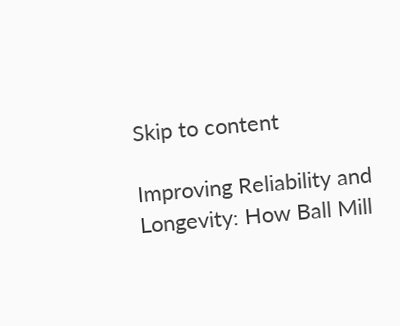Skip to content

Improving Reliability and Longevity: How Ball Mill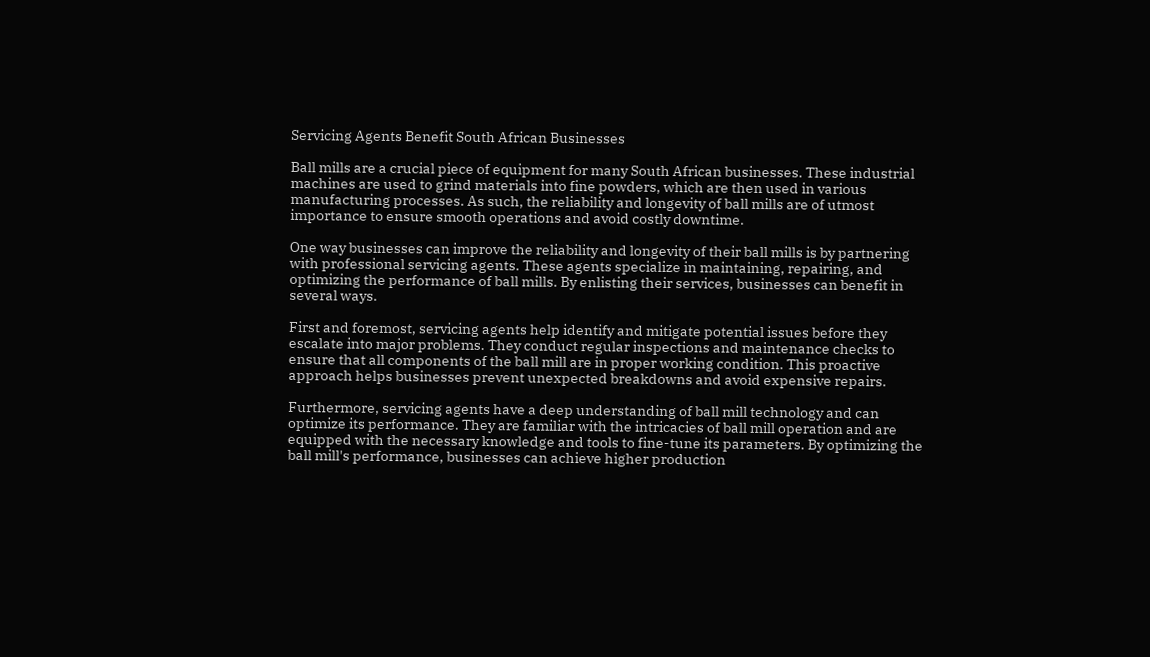Servicing Agents Benefit South African Businesses

Ball mills are a crucial piece of equipment for many South African businesses. These industrial machines are used to grind materials into fine powders, which are then used in various manufacturing processes. As such, the reliability and longevity of ball mills are of utmost importance to ensure smooth operations and avoid costly downtime.

One way businesses can improve the reliability and longevity of their ball mills is by partnering with professional servicing agents. These agents specialize in maintaining, repairing, and optimizing the performance of ball mills. By enlisting their services, businesses can benefit in several ways.

First and foremost, servicing agents help identify and mitigate potential issues before they escalate into major problems. They conduct regular inspections and maintenance checks to ensure that all components of the ball mill are in proper working condition. This proactive approach helps businesses prevent unexpected breakdowns and avoid expensive repairs.

Furthermore, servicing agents have a deep understanding of ball mill technology and can optimize its performance. They are familiar with the intricacies of ball mill operation and are equipped with the necessary knowledge and tools to fine-tune its parameters. By optimizing the ball mill's performance, businesses can achieve higher production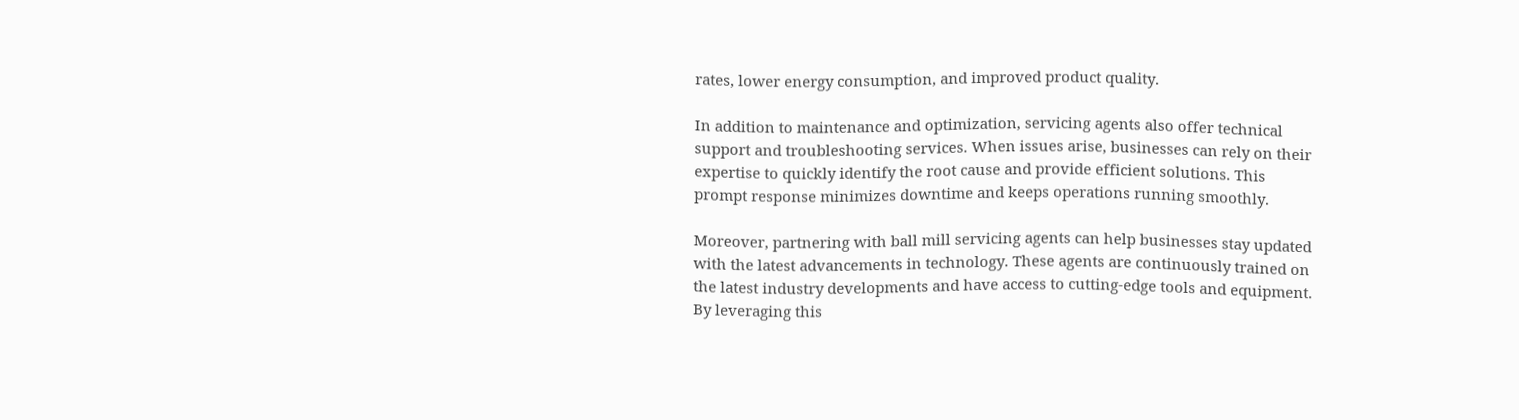rates, lower energy consumption, and improved product quality.

In addition to maintenance and optimization, servicing agents also offer technical support and troubleshooting services. When issues arise, businesses can rely on their expertise to quickly identify the root cause and provide efficient solutions. This prompt response minimizes downtime and keeps operations running smoothly.

Moreover, partnering with ball mill servicing agents can help businesses stay updated with the latest advancements in technology. These agents are continuously trained on the latest industry developments and have access to cutting-edge tools and equipment. By leveraging this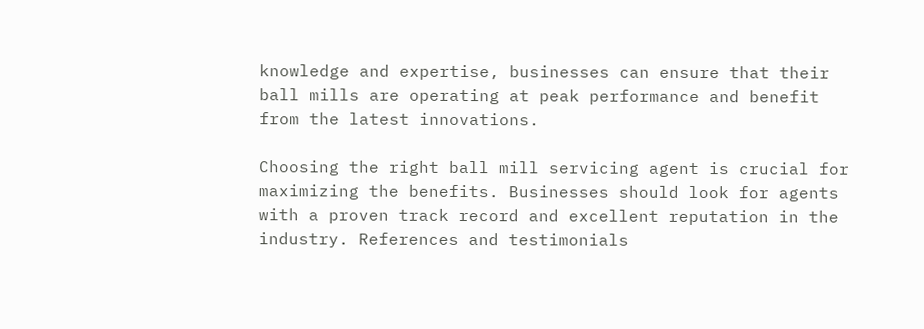knowledge and expertise, businesses can ensure that their ball mills are operating at peak performance and benefit from the latest innovations.

Choosing the right ball mill servicing agent is crucial for maximizing the benefits. Businesses should look for agents with a proven track record and excellent reputation in the industry. References and testimonials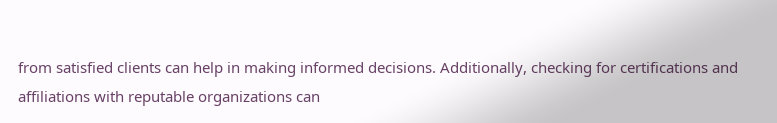from satisfied clients can help in making informed decisions. Additionally, checking for certifications and affiliations with reputable organizations can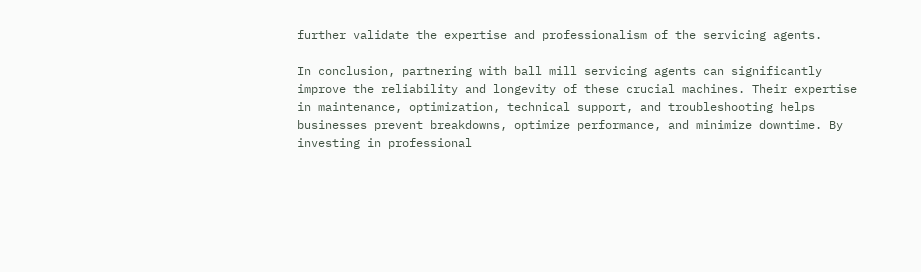further validate the expertise and professionalism of the servicing agents.

In conclusion, partnering with ball mill servicing agents can significantly improve the reliability and longevity of these crucial machines. Their expertise in maintenance, optimization, technical support, and troubleshooting helps businesses prevent breakdowns, optimize performance, and minimize downtime. By investing in professional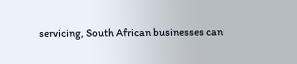servicing, South African businesses can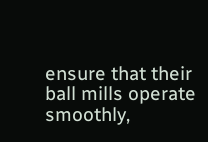ensure that their ball mills operate smoothly,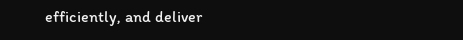efficiently, and deliver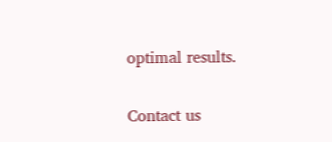optimal results.

Contact us